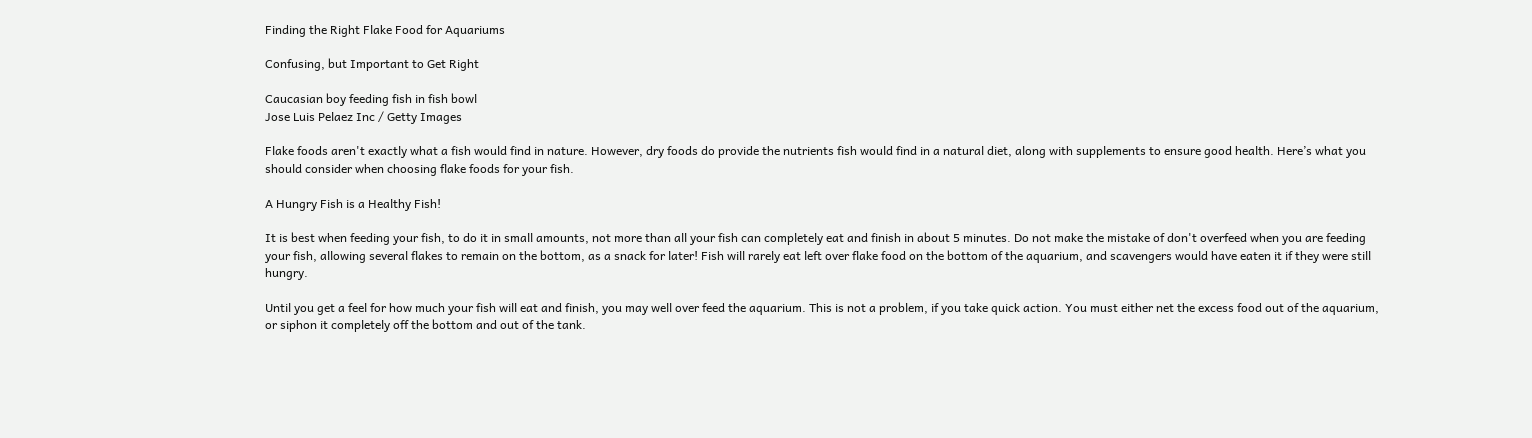Finding the Right Flake Food for Aquariums

Confusing, but Important to Get Right

Caucasian boy feeding fish in fish bowl
Jose Luis Pelaez Inc / Getty Images

Flake foods aren't exactly what a fish would find in nature. However, dry foods do provide the nutrients fish would find in a natural diet, along with supplements to ensure good health. Here’s what you should consider when choosing flake foods for your fish.

A Hungry Fish is a Healthy Fish!

It is best when feeding your fish, to do it in small amounts, not more than all your fish can completely eat and finish in about 5 minutes. Do not make the mistake of don't overfeed when you are feeding your fish, allowing several flakes to remain on the bottom, as a snack for later! Fish will rarely eat left over flake food on the bottom of the aquarium, and scavengers would have eaten it if they were still hungry.

Until you get a feel for how much your fish will eat and finish, you may well over feed the aquarium. This is not a problem, if you take quick action. You must either net the excess food out of the aquarium, or siphon it completely off the bottom and out of the tank.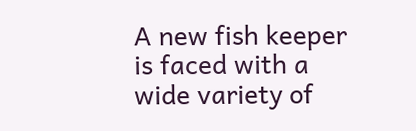A new fish keeper is faced with a wide variety of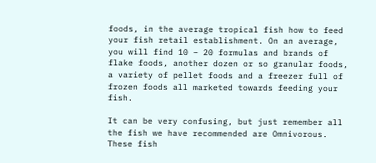foods, in the average tropical fish how to feed your fish retail establishment. On an average, you will find 10 – 20 formulas and brands of flake foods, another dozen or so granular foods, a variety of pellet foods and a freezer full of frozen foods all marketed towards feeding your fish.

It can be very confusing, but just remember all the fish we have recommended are Omnivorous. These fish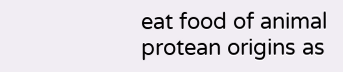eat food of animal protean origins as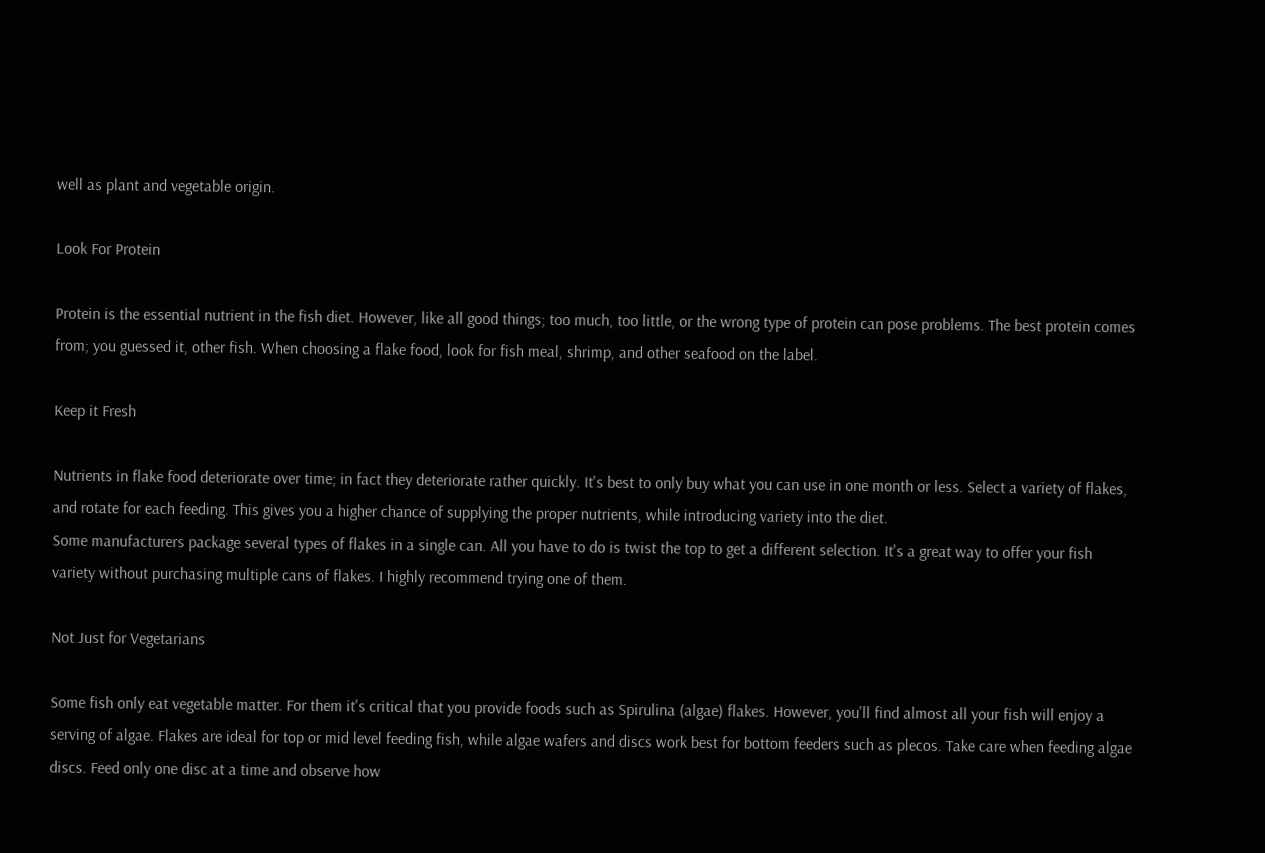well as plant and vegetable origin.

Look For Protein

Protein is the essential nutrient in the fish diet. However, like all good things; too much, too little, or the wrong type of protein can pose problems. The best protein comes from; you guessed it, other fish. When choosing a flake food, look for fish meal, shrimp, and other seafood on the label.

Keep it Fresh

Nutrients in flake food deteriorate over time; in fact they deteriorate rather quickly. It's best to only buy what you can use in one month or less. Select a variety of flakes, and rotate for each feeding. This gives you a higher chance of supplying the proper nutrients, while introducing variety into the diet.
Some manufacturers package several types of flakes in a single can. All you have to do is twist the top to get a different selection. It's a great way to offer your fish variety without purchasing multiple cans of flakes. I highly recommend trying one of them.

Not Just for Vegetarians

Some fish only eat vegetable matter. For them it's critical that you provide foods such as Spirulina (algae) flakes. However, you'll find almost all your fish will enjoy a serving of algae. Flakes are ideal for top or mid level feeding fish, while algae wafers and discs work best for bottom feeders such as plecos. Take care when feeding algae discs. Feed only one disc at a time and observe how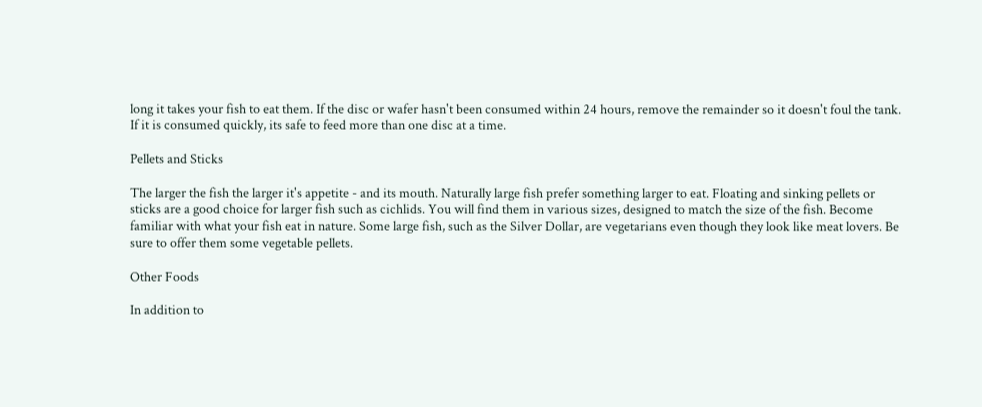long it takes your fish to eat them. If the disc or wafer hasn't been consumed within 24 hours, remove the remainder so it doesn't foul the tank. If it is consumed quickly, its safe to feed more than one disc at a time.

Pellets and Sticks

The larger the fish the larger it's appetite - and its mouth. Naturally large fish prefer something larger to eat. Floating and sinking pellets or sticks are a good choice for larger fish such as cichlids. You will find them in various sizes, designed to match the size of the fish. Become familiar with what your fish eat in nature. Some large fish, such as the Silver Dollar, are vegetarians even though they look like meat lovers. Be sure to offer them some vegetable pellets.

Other Foods

In addition to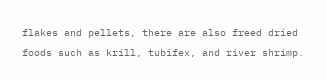flakes and pellets, there are also freed dried foods such as krill, tubifex, and river shrimp.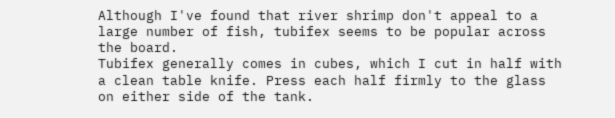Although I've found that river shrimp don't appeal to a large number of fish, tubifex seems to be popular across the board.
Tubifex generally comes in cubes, which I cut in half with a clean table knife. Press each half firmly to the glass on either side of the tank.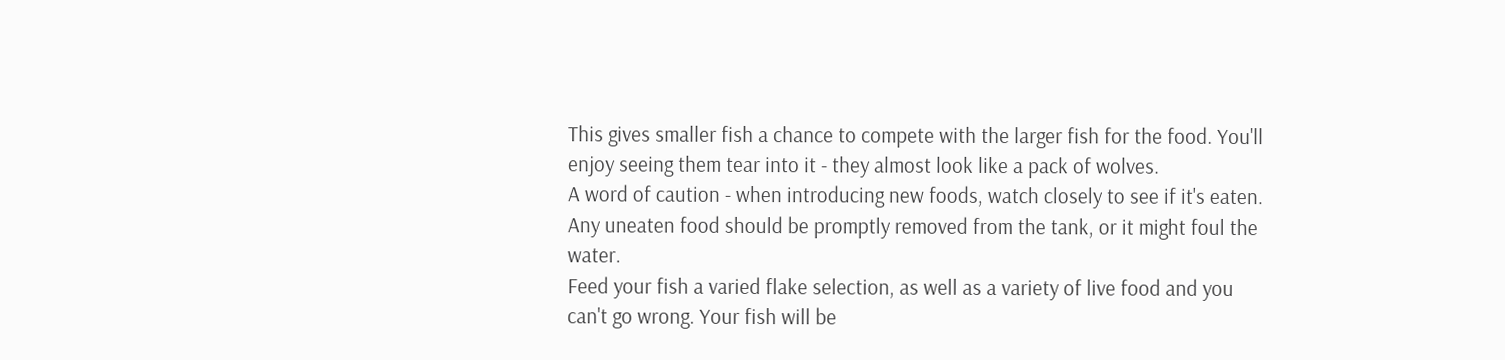This gives smaller fish a chance to compete with the larger fish for the food. You'll enjoy seeing them tear into it - they almost look like a pack of wolves.
A word of caution - when introducing new foods, watch closely to see if it's eaten. Any uneaten food should be promptly removed from the tank, or it might foul the water.
Feed your fish a varied flake selection, as well as a variety of live food and you can't go wrong. Your fish will be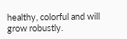healthy, colorful and will grow robustly.